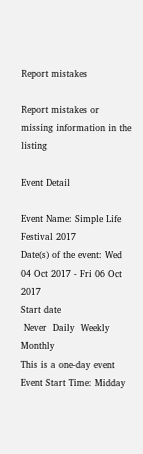Report mistakes

Report mistakes or missing information in the listing

Event Detail

Event Name: Simple Life Festival 2017
Date(s) of the event: Wed 04 Oct 2017 - Fri 06 Oct 2017
Start date
 Never  Daily  Weekly  Monthly
This is a one-day event
Event Start Time: Midday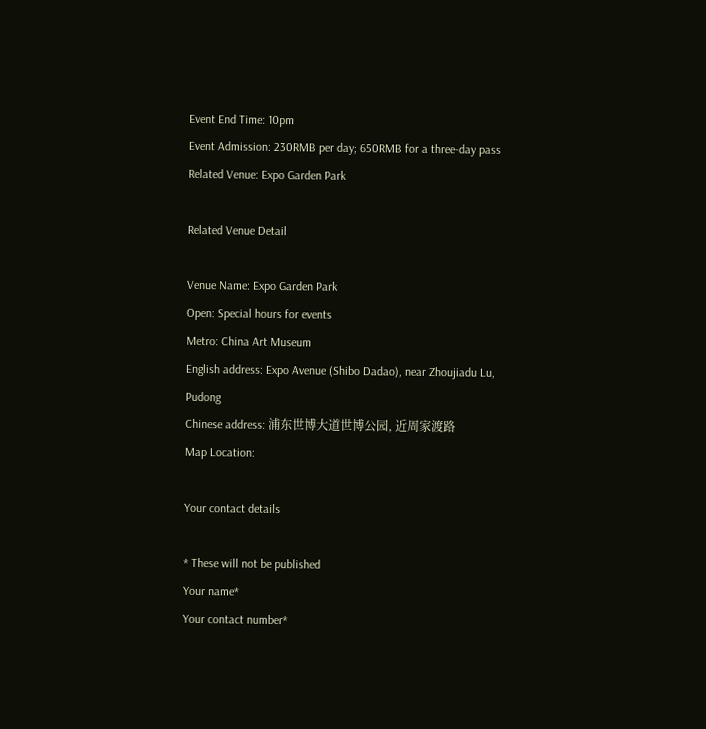Event End Time: 10pm
Event Admission: 230RMB per day; 650RMB for a three-day pass
Related Venue: Expo Garden Park

Related Venue Detail

Venue Name: Expo Garden Park
Open: Special hours for events
Metro: China Art Museum
English address: Expo Avenue (Shibo Dadao), near Zhoujiadu Lu, Pudong
Chinese address: 浦东世博大道世博公园, 近周家渡路
Map Location:

Your contact details

* These will not be published
Your name*
Your contact number*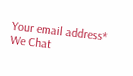Your email address*
We Chat